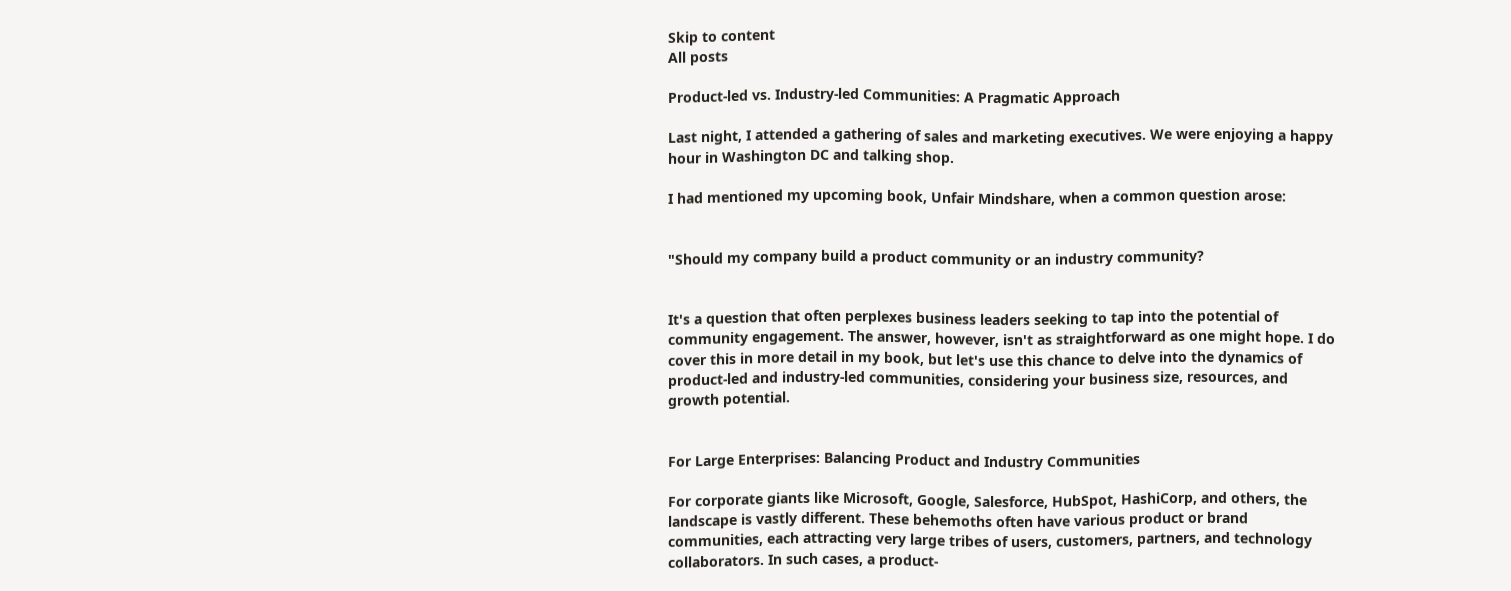Skip to content
All posts

Product-led vs. Industry-led Communities: A Pragmatic Approach

Last night, I attended a gathering of sales and marketing executives. We were enjoying a happy hour in Washington DC and talking shop.

I had mentioned my upcoming book, Unfair Mindshare, when a common question arose:


"Should my company build a product community or an industry community?


It's a question that often perplexes business leaders seeking to tap into the potential of community engagement. The answer, however, isn't as straightforward as one might hope. I do cover this in more detail in my book, but let's use this chance to delve into the dynamics of product-led and industry-led communities, considering your business size, resources, and growth potential.


For Large Enterprises: Balancing Product and Industry Communities

For corporate giants like Microsoft, Google, Salesforce, HubSpot, HashiCorp, and others, the landscape is vastly different. These behemoths often have various product or brand communities, each attracting very large tribes of users, customers, partners, and technology collaborators. In such cases, a product-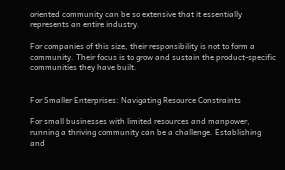oriented community can be so extensive that it essentially represents an entire industry.

For companies of this size, their responsibility is not to form a community. Their focus is to grow and sustain the product-specific communities they have built.


For Smaller Enterprises: Navigating Resource Constraints

For small businesses with limited resources and manpower, running a thriving community can be a challenge. Establishing and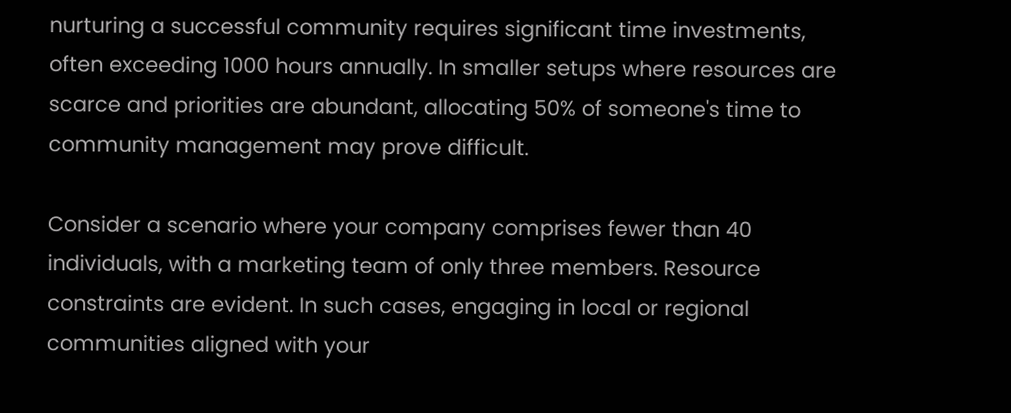nurturing a successful community requires significant time investments, often exceeding 1000 hours annually. In smaller setups where resources are scarce and priorities are abundant, allocating 50% of someone's time to community management may prove difficult.

Consider a scenario where your company comprises fewer than 40 individuals, with a marketing team of only three members. Resource constraints are evident. In such cases, engaging in local or regional communities aligned with your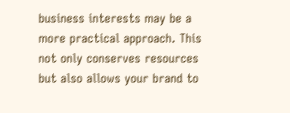business interests may be a more practical approach. This not only conserves resources but also allows your brand to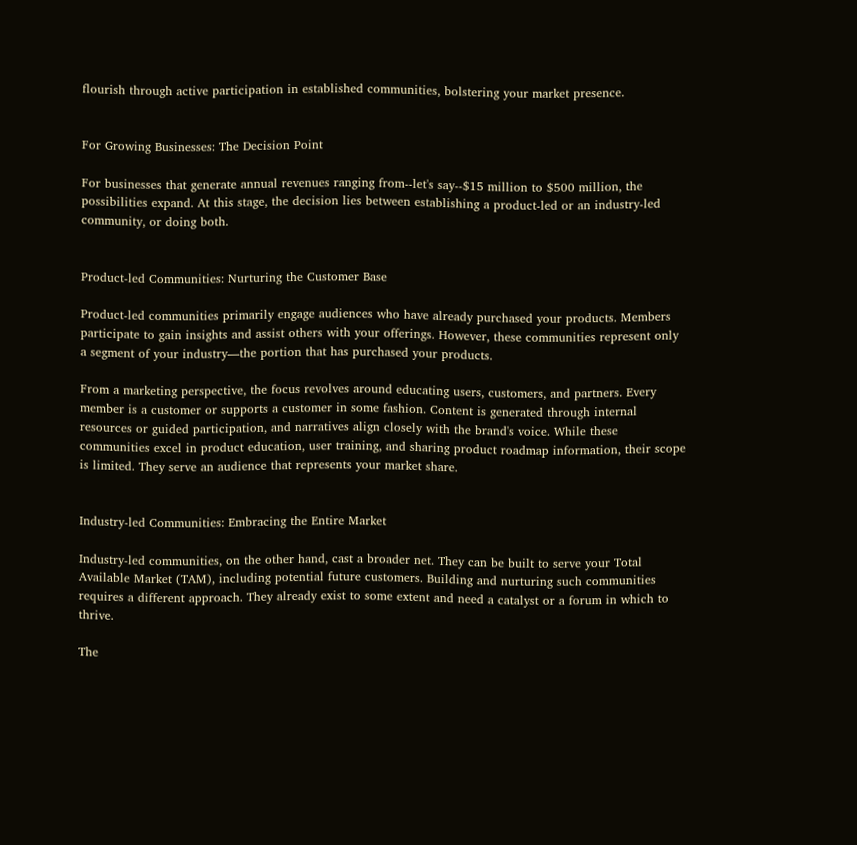flourish through active participation in established communities, bolstering your market presence.


For Growing Businesses: The Decision Point

For businesses that generate annual revenues ranging from--let's say--$15 million to $500 million, the possibilities expand. At this stage, the decision lies between establishing a product-led or an industry-led community, or doing both.


Product-led Communities: Nurturing the Customer Base

Product-led communities primarily engage audiences who have already purchased your products. Members participate to gain insights and assist others with your offerings. However, these communities represent only a segment of your industry—the portion that has purchased your products.

From a marketing perspective, the focus revolves around educating users, customers, and partners. Every member is a customer or supports a customer in some fashion. Content is generated through internal resources or guided participation, and narratives align closely with the brand's voice. While these communities excel in product education, user training, and sharing product roadmap information, their scope is limited. They serve an audience that represents your market share.


Industry-led Communities: Embracing the Entire Market

Industry-led communities, on the other hand, cast a broader net. They can be built to serve your Total Available Market (TAM), including potential future customers. Building and nurturing such communities requires a different approach. They already exist to some extent and need a catalyst or a forum in which to thrive.

The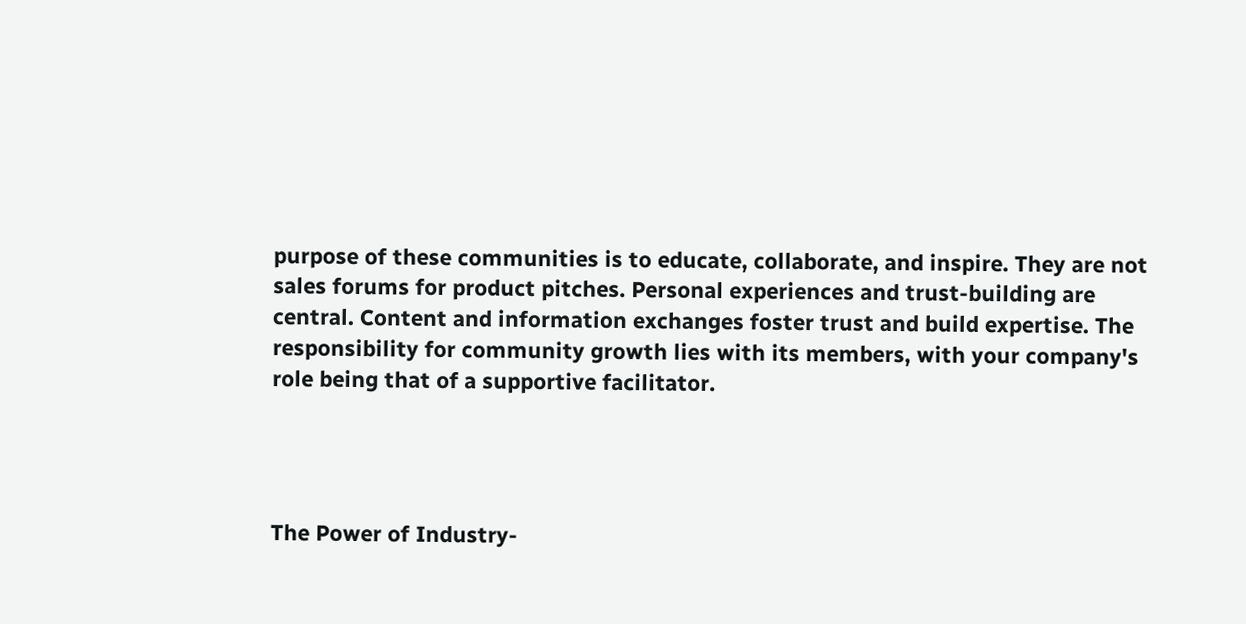purpose of these communities is to educate, collaborate, and inspire. They are not sales forums for product pitches. Personal experiences and trust-building are central. Content and information exchanges foster trust and build expertise. The responsibility for community growth lies with its members, with your company's role being that of a supportive facilitator.




The Power of Industry-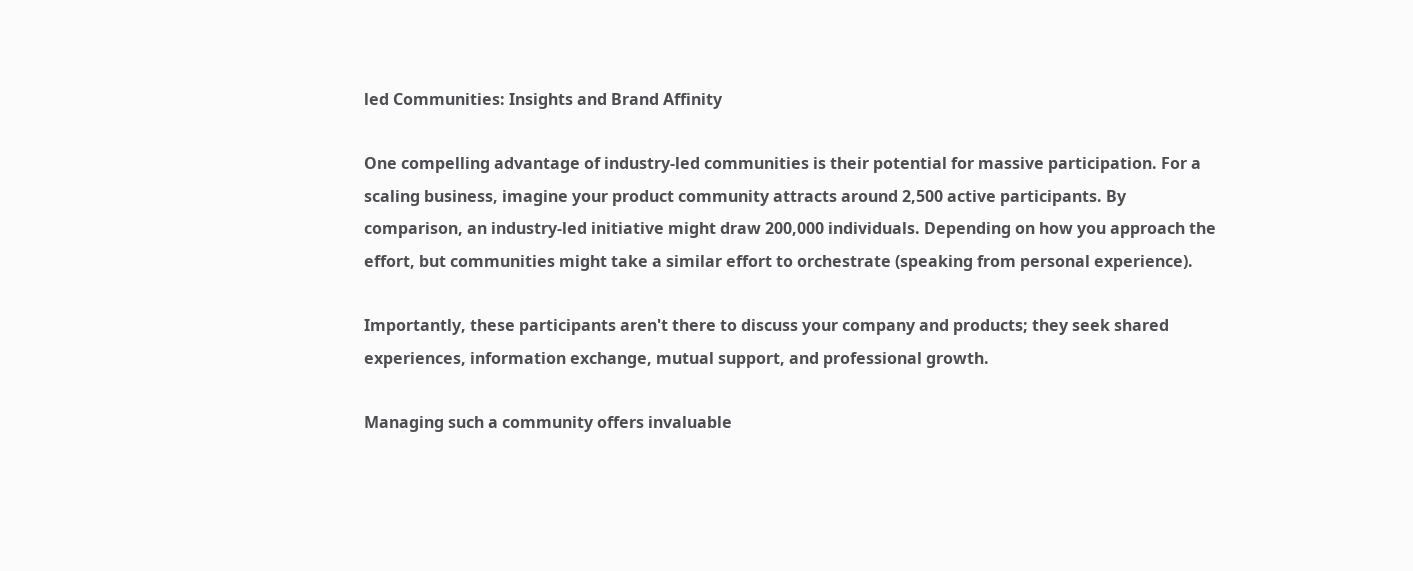led Communities: Insights and Brand Affinity

One compelling advantage of industry-led communities is their potential for massive participation. For a scaling business, imagine your product community attracts around 2,500 active participants. By comparison, an industry-led initiative might draw 200,000 individuals. Depending on how you approach the effort, but communities might take a similar effort to orchestrate (speaking from personal experience).

Importantly, these participants aren't there to discuss your company and products; they seek shared experiences, information exchange, mutual support, and professional growth.

Managing such a community offers invaluable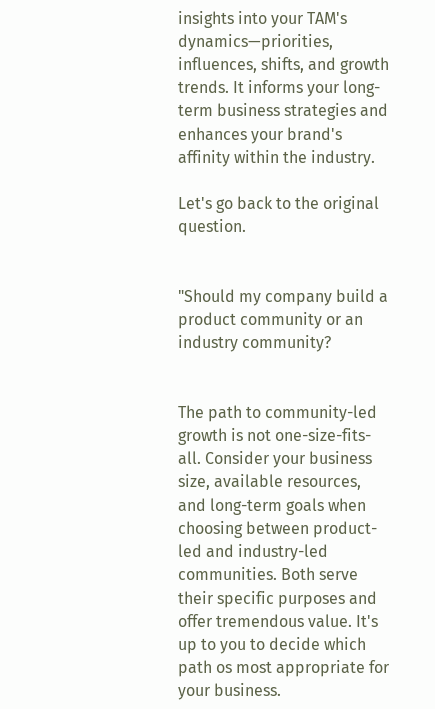insights into your TAM's dynamics—priorities, influences, shifts, and growth trends. It informs your long-term business strategies and enhances your brand's affinity within the industry.

Let's go back to the original question.


"Should my company build a product community or an industry community?


The path to community-led growth is not one-size-fits-all. Consider your business size, available resources, and long-term goals when choosing between product-led and industry-led communities. Both serve their specific purposes and offer tremendous value. It's up to you to decide which path os most appropriate for your business.